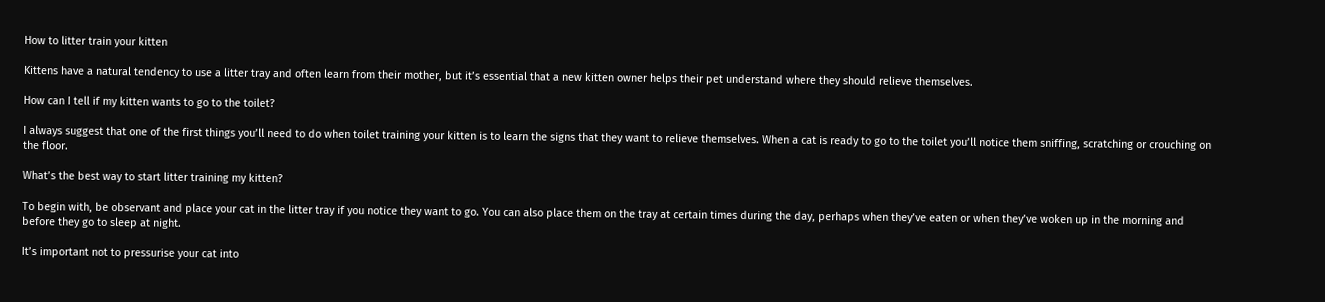How to litter train your kitten

Kittens have a natural tendency to use a litter tray and often learn from their mother, but it’s essential that a new kitten owner helps their pet understand where they should relieve themselves.

How can I tell if my kitten wants to go to the toilet?

I always suggest that one of the first things you’ll need to do when toilet training your kitten is to learn the signs that they want to relieve themselves. When a cat is ready to go to the toilet you’ll notice them sniffing, scratching or crouching on the floor.

What’s the best way to start litter training my kitten?

To begin with, be observant and place your cat in the litter tray if you notice they want to go. You can also place them on the tray at certain times during the day, perhaps when they’ve eaten or when they’ve woken up in the morning and before they go to sleep at night.

It’s important not to pressurise your cat into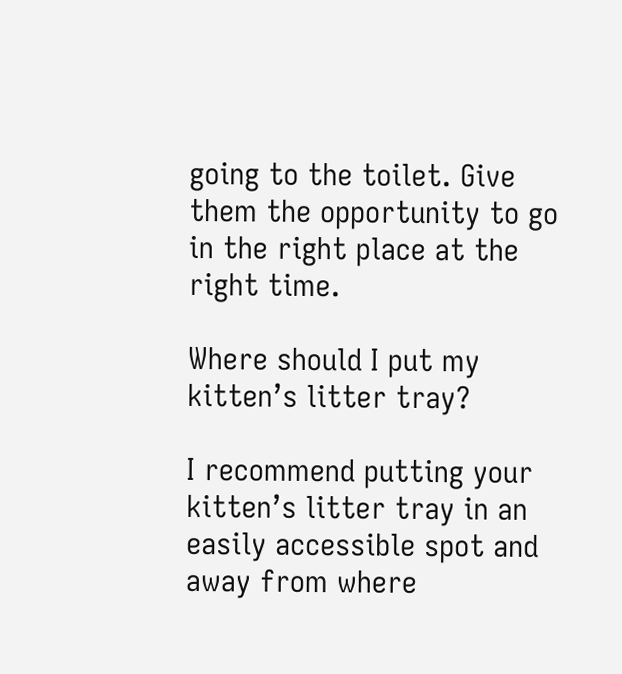going to the toilet. Give them the opportunity to go in the right place at the right time.

Where should I put my kitten’s litter tray?

I recommend putting your kitten’s litter tray in an easily accessible spot and away from where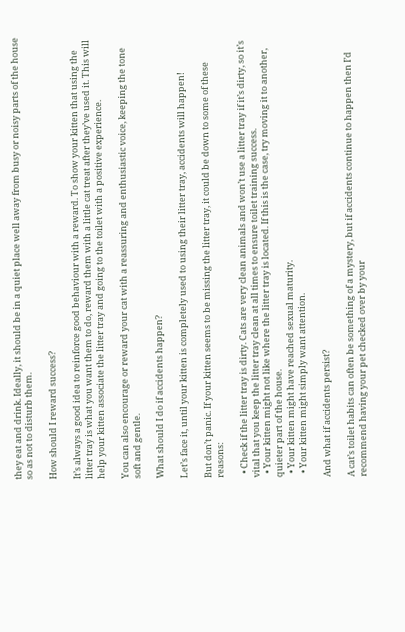they eat and drink. Ideally, it should be in a quiet place well away from busy or noisy parts of the house so as not to disturb them.

How should I reward success?

It’s always a good idea to reinforce good behaviour with a reward. To show your kitten that using the litter tray is what you want them to do, reward them with a little cat treat after they’ve used it. This will help your kitten associate the litter tray and going to the toilet with a positive experience.

You can also encourage or reward your cat with a reassuring and enthusiastic voice, keeping the tone soft and gentle.

What should I do if accidents happen?

Let’s face it, until your kitten is completely used to using their litter tray, accidents will happen!

But don’t panic. If your kitten seems to be missing the litter tray, it could be down to some of these reasons:

  • Check if the litter tray is dirty. Cats are very clean animals and won’t use a litter tray if it’s dirty, so it’s vital that you keep the litter tray clean at all times to ensure toilet training success.
  • Your kitten might not like where the litter tray is located. If this is the case, try moving it to another, quieter part of the house.
  • Your kitten might have reached sexual maturity.
  • Your kitten might simply want attention.

And what if accidents persist?

A cat’s toilet habits can often be something of a mystery, but if accidents continue to happen then I’d recommend having your pet checked over by your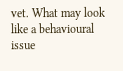vet. What may look like a behavioural issue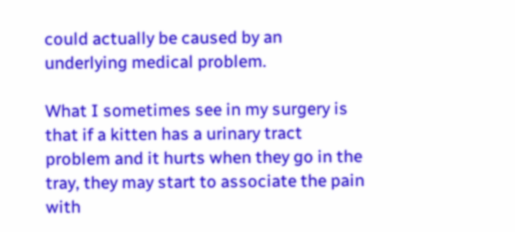could actually be caused by an underlying medical problem.

What I sometimes see in my surgery is that if a kitten has a urinary tract problem and it hurts when they go in the tray, they may start to associate the pain with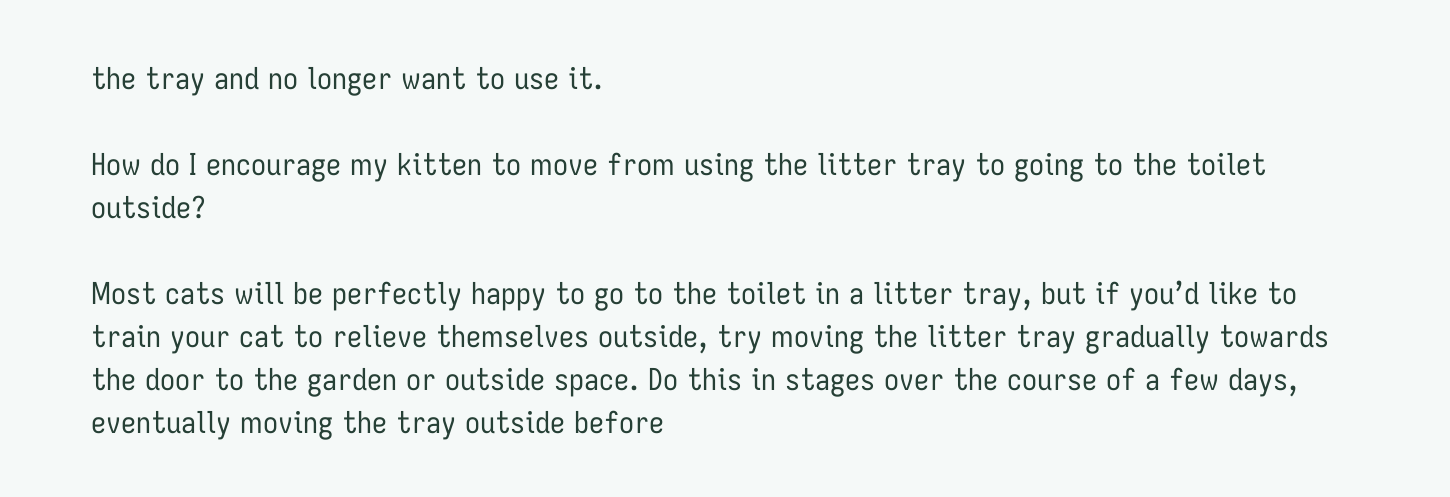the tray and no longer want to use it.

How do I encourage my kitten to move from using the litter tray to going to the toilet outside?

Most cats will be perfectly happy to go to the toilet in a litter tray, but if you’d like to train your cat to relieve themselves outside, try moving the litter tray gradually towards the door to the garden or outside space. Do this in stages over the course of a few days, eventually moving the tray outside before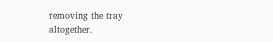removing the tray altogether.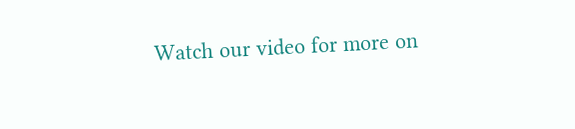Watch our video for more on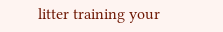litter training your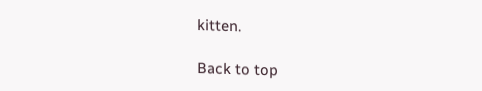kitten.

Back to top